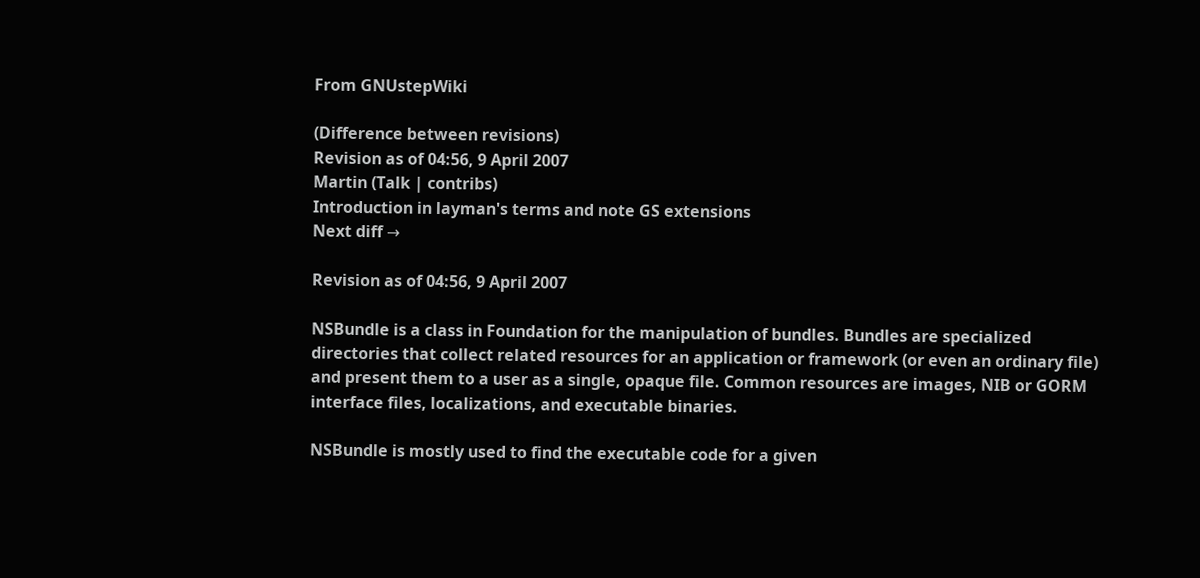From GNUstepWiki

(Difference between revisions)
Revision as of 04:56, 9 April 2007
Martin (Talk | contribs)
Introduction in layman's terms and note GS extensions
Next diff →

Revision as of 04:56, 9 April 2007

NSBundle is a class in Foundation for the manipulation of bundles. Bundles are specialized directories that collect related resources for an application or framework (or even an ordinary file) and present them to a user as a single, opaque file. Common resources are images, NIB or GORM interface files, localizations, and executable binaries.

NSBundle is mostly used to find the executable code for a given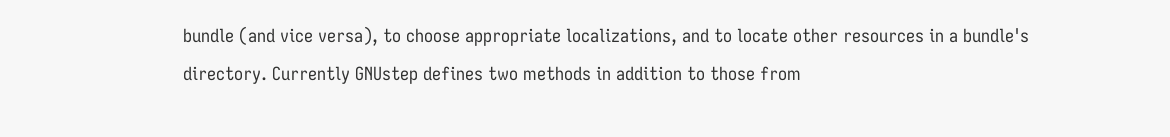bundle (and vice versa), to choose appropriate localizations, and to locate other resources in a bundle's directory. Currently GNUstep defines two methods in addition to those from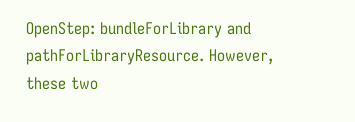OpenStep: bundleForLibrary and pathForLibraryResource. However, these two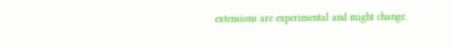extensions are experimental and might change.